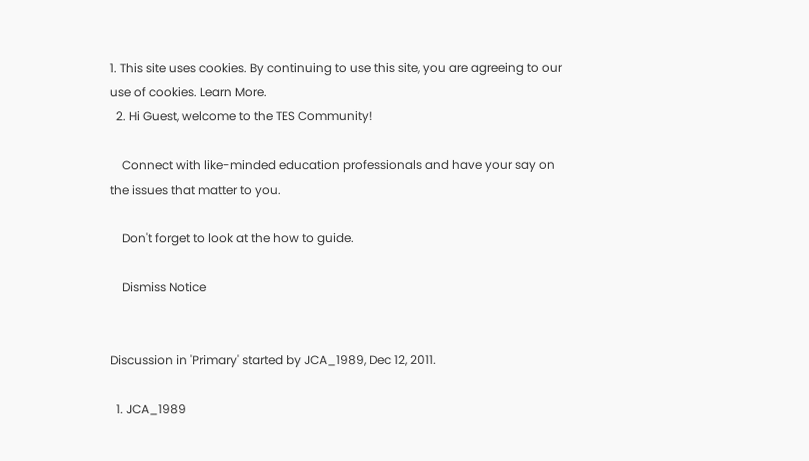1. This site uses cookies. By continuing to use this site, you are agreeing to our use of cookies. Learn More.
  2. Hi Guest, welcome to the TES Community!

    Connect with like-minded education professionals and have your say on the issues that matter to you.

    Don't forget to look at the how to guide.

    Dismiss Notice


Discussion in 'Primary' started by JCA_1989, Dec 12, 2011.

  1. JCA_1989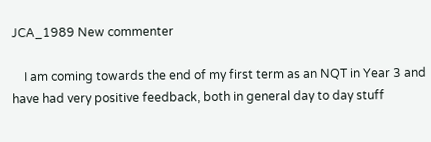JCA_1989 New commenter

    I am coming towards the end of my first term as an NQT in Year 3 and have had very positive feedback, both in general day to day stuff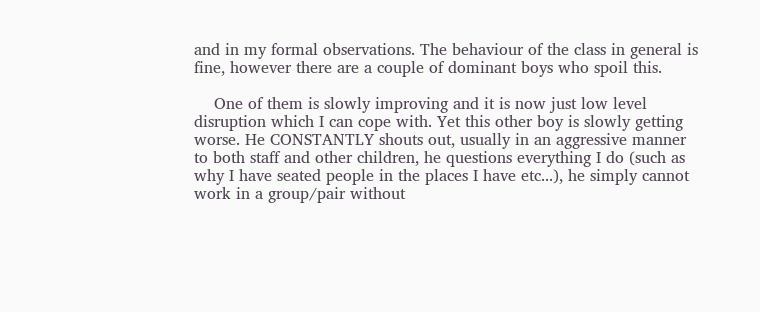and in my formal observations. The behaviour of the class in general is fine, however there are a couple of dominant boys who spoil this.

    One of them is slowly improving and it is now just low level disruption which I can cope with. Yet this other boy is slowly getting worse. He CONSTANTLY shouts out, usually in an aggressive manner to both staff and other children, he questions everything I do (such as why I have seated people in the places I have etc...), he simply cannot work in a group/pair without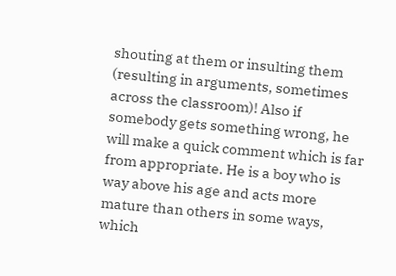shouting at them or insulting them (resulting in arguments, sometimes across the classroom)! Also if somebody gets something wrong, he will make a quick comment which is far from appropriate. He is a boy who is way above his age and acts more mature than others in some ways, which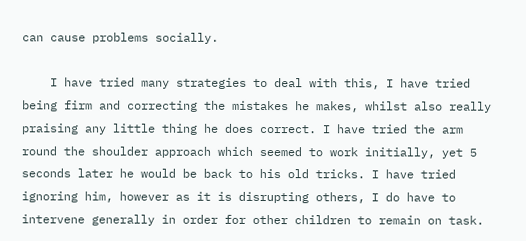can cause problems socially.

    I have tried many strategies to deal with this, I have tried being firm and correcting the mistakes he makes, whilst also really praising any little thing he does correct. I have tried the arm round the shoulder approach which seemed to work initially, yet 5 seconds later he would be back to his old tricks. I have tried ignoring him, however as it is disrupting others, I do have to intervene generally in order for other children to remain on task.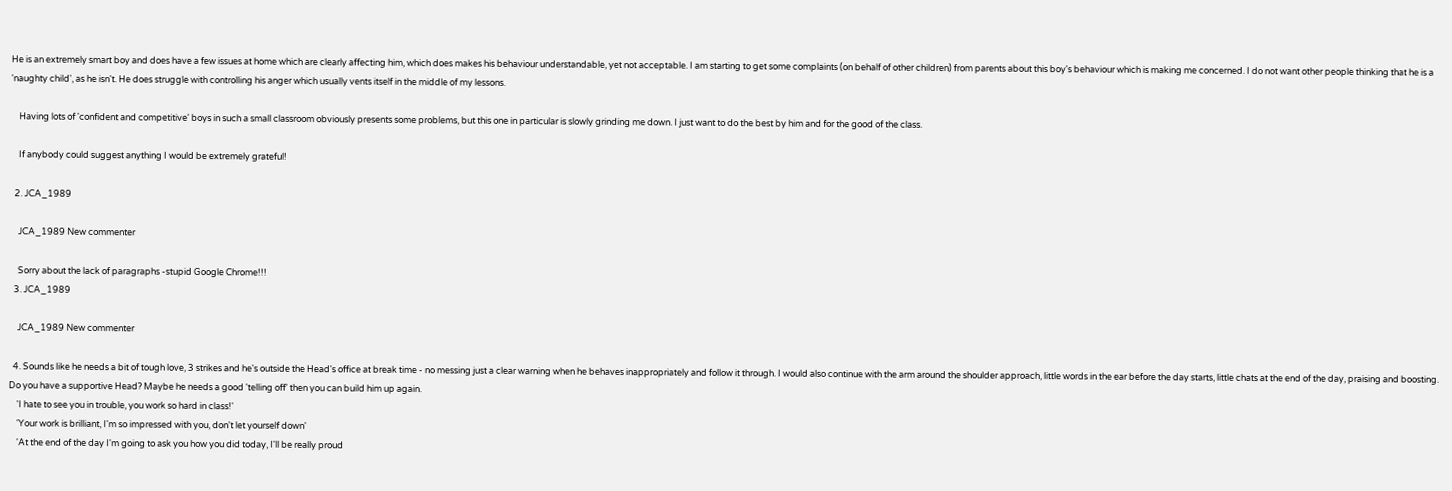He is an extremely smart boy and does have a few issues at home which are clearly affecting him, which does makes his behaviour understandable, yet not acceptable. I am starting to get some complaints (on behalf of other children) from parents about this boy's behaviour which is making me concerned. I do not want other people thinking that he is a 'naughty child', as he isn't. He does struggle with controlling his anger which usually vents itself in the middle of my lessons.

    Having lots of 'confident and competitive' boys in such a small classroom obviously presents some problems, but this one in particular is slowly grinding me down. I just want to do the best by him and for the good of the class.

    If anybody could suggest anything I would be extremely grateful!

  2. JCA_1989

    JCA_1989 New commenter

    Sorry about the lack of paragraphs -stupid Google Chrome!!!
  3. JCA_1989

    JCA_1989 New commenter

  4. Sounds like he needs a bit of tough love, 3 strikes and he's outside the Head's office at break time - no messing just a clear warning when he behaves inappropriately and follow it through. I would also continue with the arm around the shoulder approach, little words in the ear before the day starts, little chats at the end of the day, praising and boosting. Do you have a supportive Head? Maybe he needs a good 'telling off' then you can build him up again.
    'I hate to see you in trouble, you work so hard in class!'
    'Your work is brilliant, I'm so impressed with you, don't let yourself down'
    'At the end of the day I'm going to ask you how you did today, I'll be really proud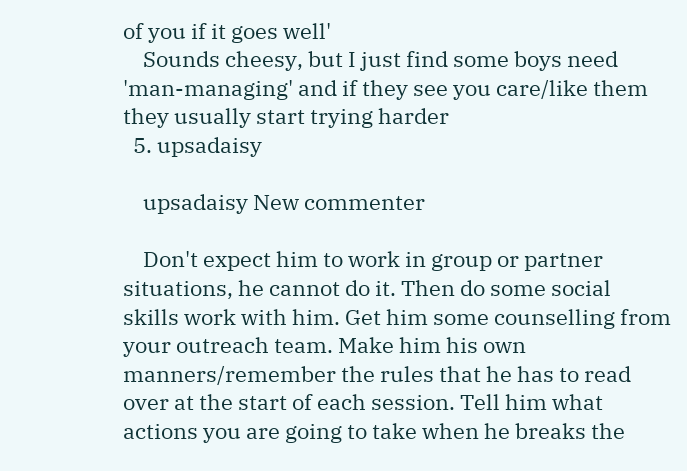of you if it goes well'
    Sounds cheesy, but I just find some boys need 'man-managing' and if they see you care/like them they usually start trying harder
  5. upsadaisy

    upsadaisy New commenter

    Don't expect him to work in group or partner situations, he cannot do it. Then do some social skills work with him. Get him some counselling from your outreach team. Make him his own manners/remember the rules that he has to read over at the start of each session. Tell him what actions you are going to take when he breaks the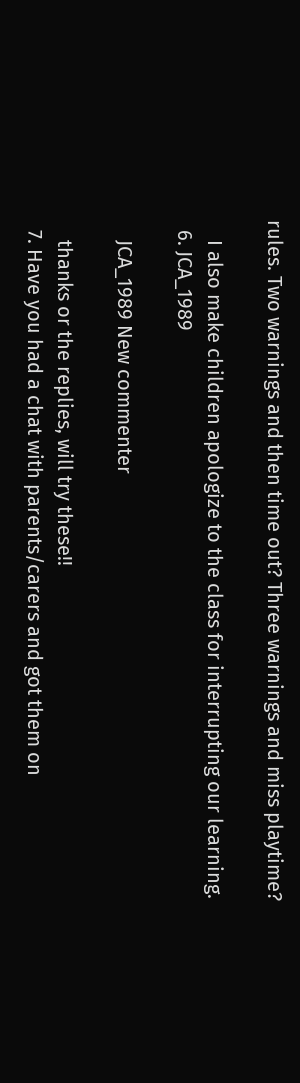rules. Two warnings and then time out? Three warnings and miss playtime?

    I also make children apologize to the class for interrupting our learning.
  6. JCA_1989

    JCA_1989 New commenter

    thanks or the replies, will try these!!
  7. Have you had a chat with parents/carers and got them on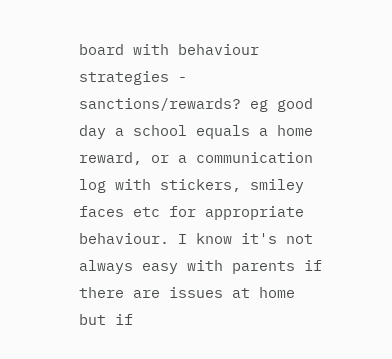board with behaviour strategies - sanctions/rewards? eg good day a school equals a home reward, or a communication log with stickers, smiley faces etc for appropriate behaviour. I know it's not always easy with parents if there are issues at home but if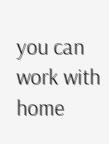you can work with home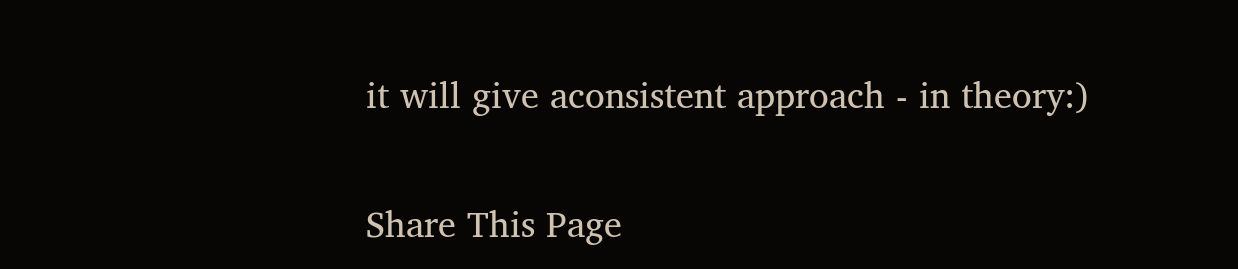it will give aconsistent approach - in theory:)

Share This Page